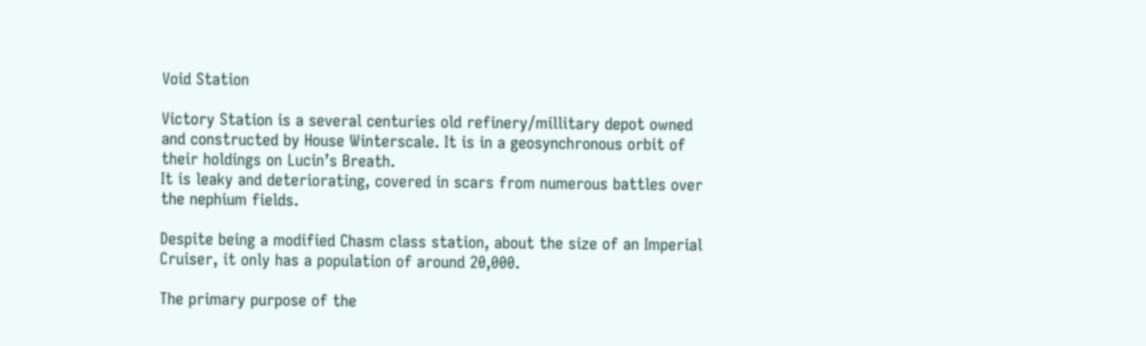Void Station

Victory Station is a several centuries old refinery/millitary depot owned and constructed by House Winterscale. It is in a geosynchronous orbit of their holdings on Lucin’s Breath.
It is leaky and deteriorating, covered in scars from numerous battles over the nephium fields.

Despite being a modified Chasm class station, about the size of an Imperial Cruiser, it only has a population of around 20,000.

The primary purpose of the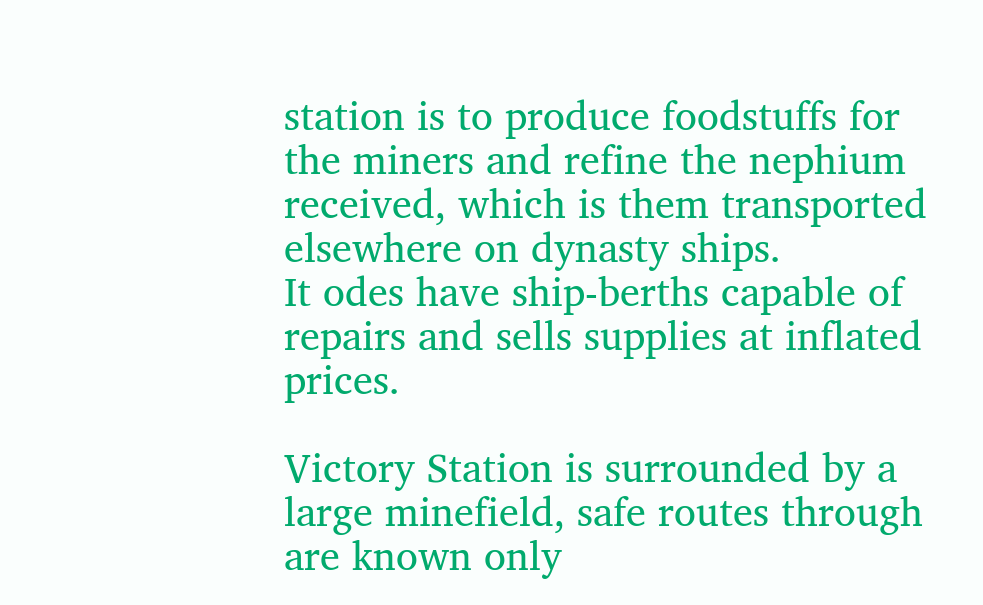station is to produce foodstuffs for the miners and refine the nephium received, which is them transported elsewhere on dynasty ships.
It odes have ship-berths capable of repairs and sells supplies at inflated prices.

Victory Station is surrounded by a large minefield, safe routes through are known only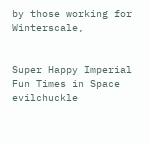by those working for Winterscale,


Super Happy Imperial Fun Times in Space evilchuckle